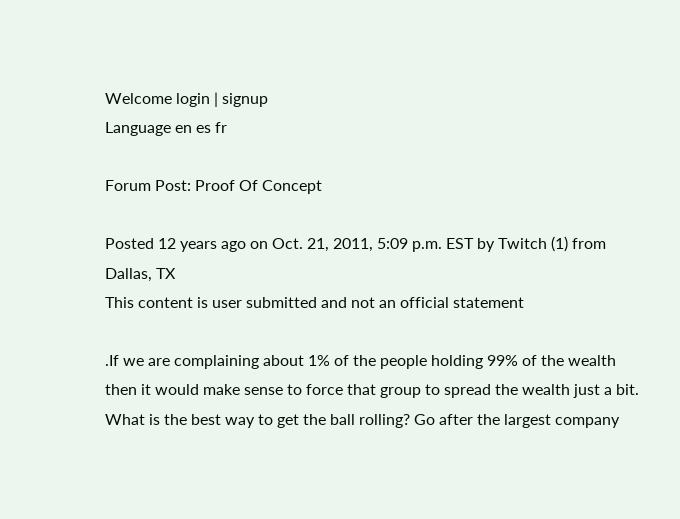Welcome login | signup
Language en es fr

Forum Post: Proof Of Concept

Posted 12 years ago on Oct. 21, 2011, 5:09 p.m. EST by Twitch (1) from Dallas, TX
This content is user submitted and not an official statement

.If we are complaining about 1% of the people holding 99% of the wealth then it would make sense to force that group to spread the wealth just a bit. What is the best way to get the ball rolling? Go after the largest company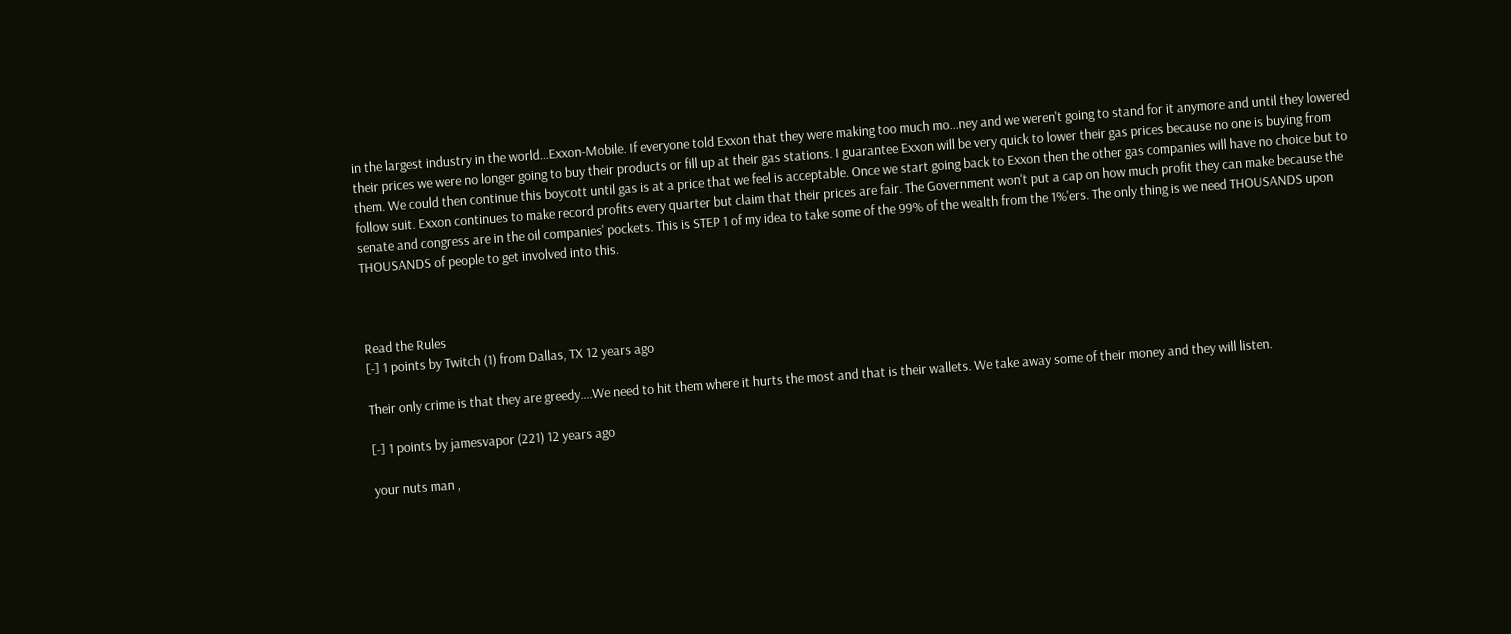in the largest industry in the world...Exxon-Mobile. If everyone told Exxon that they were making too much mo...ney and we weren't going to stand for it anymore and until they lowered their prices we were no longer going to buy their products or fill up at their gas stations. I guarantee Exxon will be very quick to lower their gas prices because no one is buying from them. We could then continue this boycott until gas is at a price that we feel is acceptable. Once we start going back to Exxon then the other gas companies will have no choice but to follow suit. Exxon continues to make record profits every quarter but claim that their prices are fair. The Government won't put a cap on how much profit they can make because the senate and congress are in the oil companies' pockets. This is STEP 1 of my idea to take some of the 99% of the wealth from the 1%'ers. The only thing is we need THOUSANDS upon THOUSANDS of people to get involved into this.



Read the Rules
[-] 1 points by Twitch (1) from Dallas, TX 12 years ago

Their only crime is that they are greedy....We need to hit them where it hurts the most and that is their wallets. We take away some of their money and they will listen.

[-] 1 points by jamesvapor (221) 12 years ago

your nuts man ,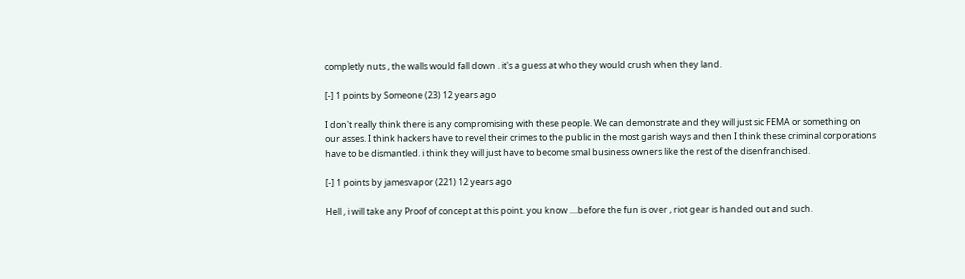completly nuts , the walls would fall down . it's a guess at who they would crush when they land.

[-] 1 points by Someone (23) 12 years ago

I don't really think there is any compromising with these people. We can demonstrate and they will just sic FEMA or something on our asses. I think hackers have to revel their crimes to the public in the most garish ways and then I think these criminal corporations have to be dismantled. i think they will just have to become smal business owners like the rest of the disenfranchised.

[-] 1 points by jamesvapor (221) 12 years ago

Hell , i will take any Proof of concept at this point. you know ....before the fun is over , riot gear is handed out and such.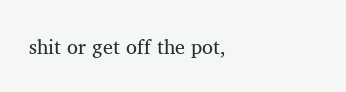shit or get off the pot,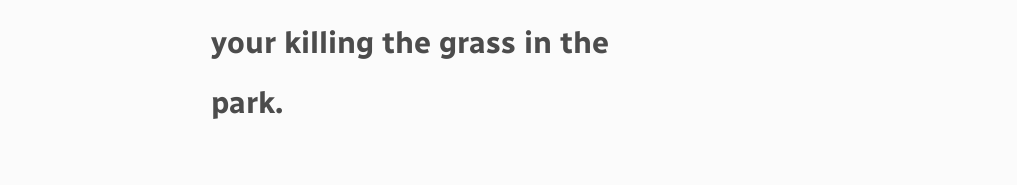your killing the grass in the park.